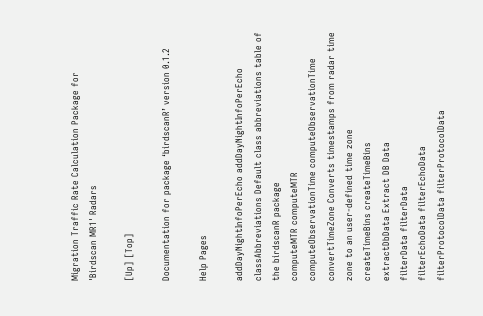Migration Traffic Rate Calculation Package for 'Birdscan MR1' Radars

[Up] [Top]

Documentation for package ‘birdscanR’ version 0.1.2

Help Pages

addDayNightInfoPerEcho addDayNightInfoPerEcho
classAbbreviations Default class abbreviations table of the birdscanR package
computeMTR computeMTR
computeObservationTime computeObservationTime
convertTimeZone Converts timestamps from radar time zone to an user-defined time zone
createTimeBins createTimeBins
extractDbData Extract DB Data
filterData filterData
filterEchoData filterEchoData
filterProtocolData filterProtocolData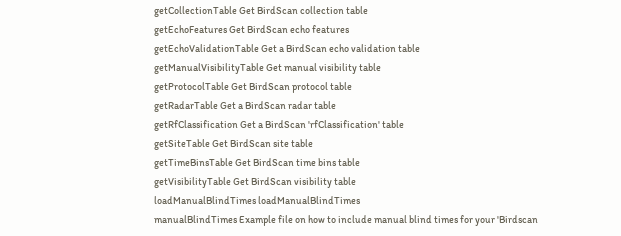getCollectionTable Get BirdScan collection table
getEchoFeatures Get BirdScan echo features
getEchoValidationTable Get a BirdScan echo validation table
getManualVisibilityTable Get manual visibility table
getProtocolTable Get BirdScan protocol table
getRadarTable Get a BirdScan radar table
getRfClassification Get a BirdScan 'rfClassification' table
getSiteTable Get BirdScan site table
getTimeBinsTable Get BirdScan time bins table
getVisibilityTable Get BirdScan visibility table
loadManualBlindTimes loadManualBlindTimes
manualBlindTimes Example file on how to include manual blind times for your 'Birdscan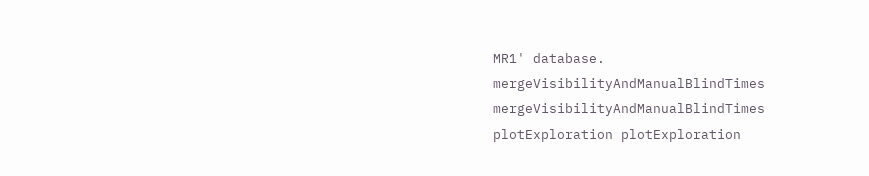MR1' database.
mergeVisibilityAndManualBlindTimes mergeVisibilityAndManualBlindTimes
plotExploration plotExploration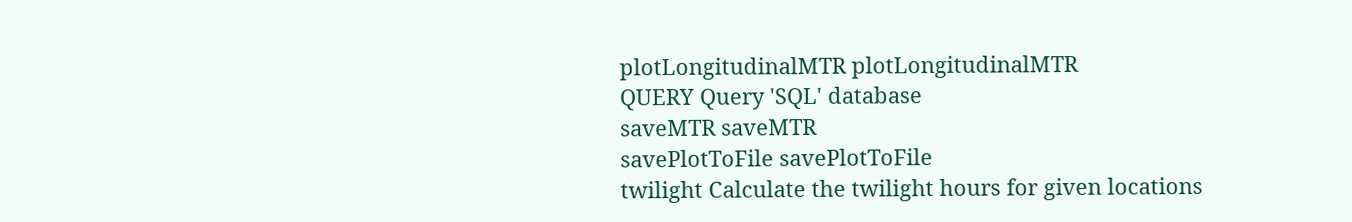plotLongitudinalMTR plotLongitudinalMTR
QUERY Query 'SQL' database
saveMTR saveMTR
savePlotToFile savePlotToFile
twilight Calculate the twilight hours for given locations